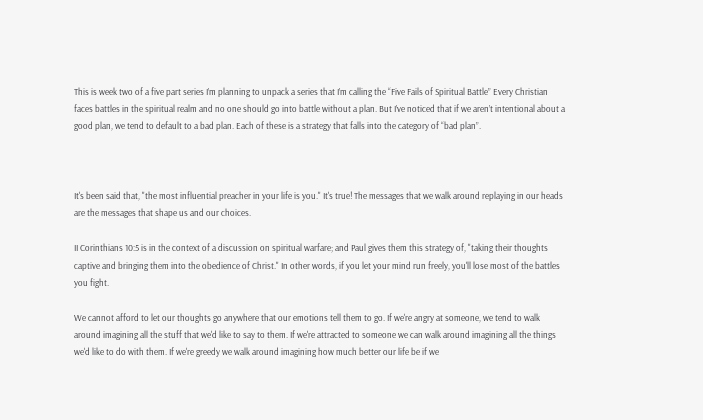This is week two of a five part series I’m planning to unpack a series that I’m calling the “Five Fails of Spiritual Battle” Every Christian faces battles in the spiritual realm and no one should go into battle without a plan. But I’ve noticed that if we aren’t intentional about a good plan, we tend to default to a bad plan. Each of these is a strategy that falls into the category of “bad plan”.



It's been said that, "the most influential preacher in your life is you." It's true! The messages that we walk around replaying in our heads are the messages that shape us and our choices.

II Corinthians 10:5 is in the context of a discussion on spiritual warfare; and Paul gives them this strategy of, "taking their thoughts captive and bringing them into the obedience of Christ." In other words, if you let your mind run freely, you'll lose most of the battles you fight.

We cannot afford to let our thoughts go anywhere that our emotions tell them to go. If we're angry at someone, we tend to walk around imagining all the stuff that we'd like to say to them. If we're attracted to someone we can walk around imagining all the things we'd like to do with them. If we're greedy we walk around imagining how much better our life be if we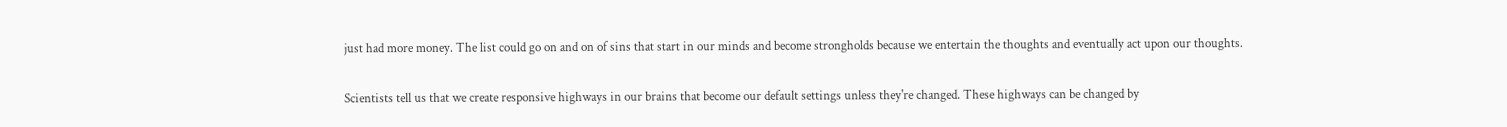just had more money. The list could go on and on of sins that start in our minds and become strongholds because we entertain the thoughts and eventually act upon our thoughts.

Scientists tell us that we create responsive highways in our brains that become our default settings unless they're changed. These highways can be changed by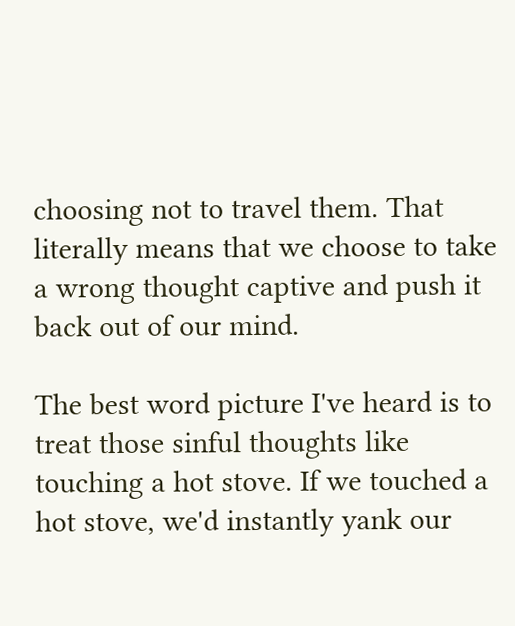choosing not to travel them. That literally means that we choose to take a wrong thought captive and push it back out of our mind.

The best word picture I've heard is to treat those sinful thoughts like touching a hot stove. If we touched a hot stove, we'd instantly yank our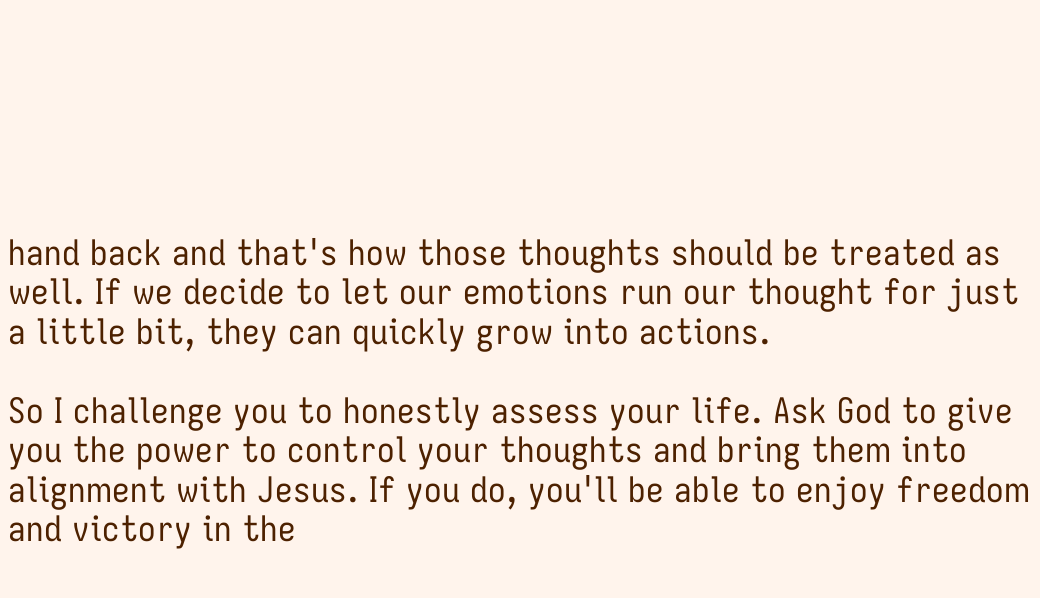hand back and that's how those thoughts should be treated as well. If we decide to let our emotions run our thought for just a little bit, they can quickly grow into actions.

So I challenge you to honestly assess your life. Ask God to give you the power to control your thoughts and bring them into alignment with Jesus. If you do, you'll be able to enjoy freedom and victory in the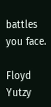battles you face.

Floyd Yutzy